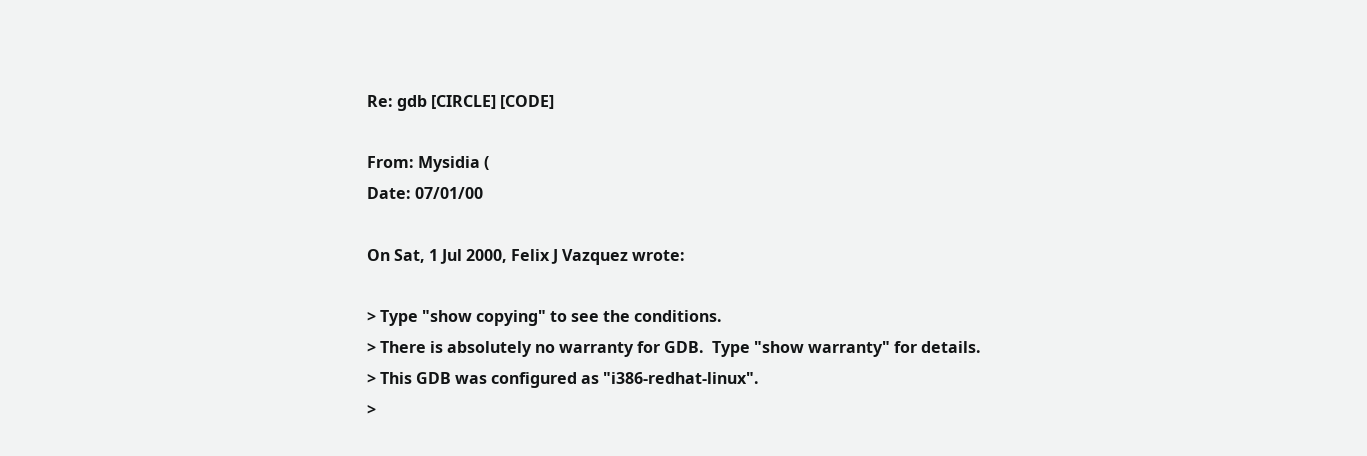Re: gdb [CIRCLE] [CODE]

From: Mysidia (
Date: 07/01/00

On Sat, 1 Jul 2000, Felix J Vazquez wrote:

> Type "show copying" to see the conditions.
> There is absolutely no warranty for GDB.  Type "show warranty" for details.
> This GDB was configured as "i386-redhat-linux".
>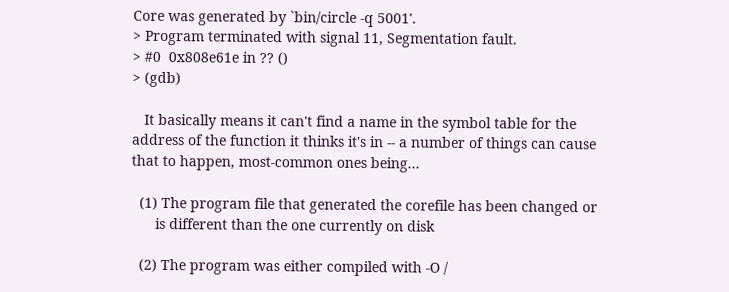Core was generated by `bin/circle -q 5001'.
> Program terminated with signal 11, Segmentation fault.
> #0  0x808e61e in ?? ()
> (gdb)

   It basically means it can't find a name in the symbol table for the
address of the function it thinks it's in -- a number of things can cause
that to happen, most-common ones being...

  (1) The program file that generated the corefile has been changed or
      is different than the one currently on disk

  (2) The program was either compiled with -O /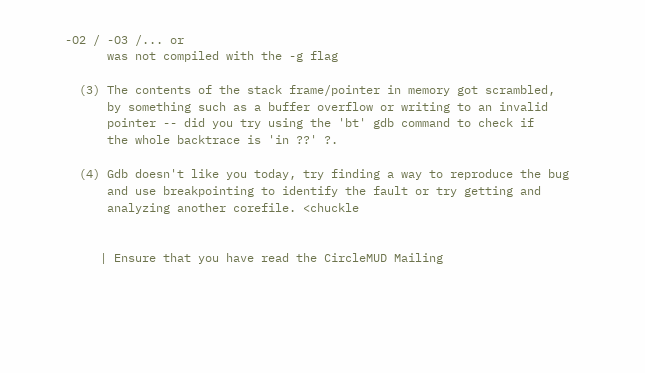-O2 / -O3 /... or
      was not compiled with the -g flag

  (3) The contents of the stack frame/pointer in memory got scrambled,
      by something such as a buffer overflow or writing to an invalid
      pointer -- did you try using the 'bt' gdb command to check if
      the whole backtrace is 'in ??' ?.

  (4) Gdb doesn't like you today, try finding a way to reproduce the bug
      and use breakpointing to identify the fault or try getting and
      analyzing another corefile. <chuckle


     | Ensure that you have read the CircleMUD Mailing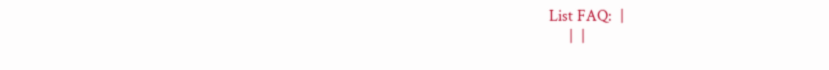List FAQ:  |
     |  |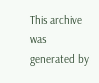This archive was generated by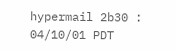hypermail 2b30 : 04/10/01 PDT